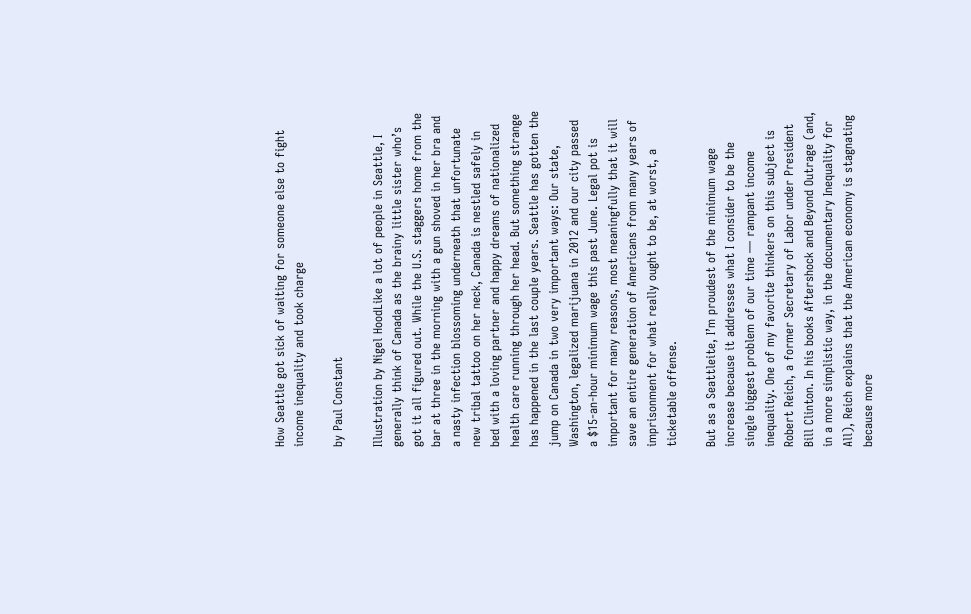How Seattle got sick of waiting for someone else to fight income inequality and took charge

by Paul Constant

Illustration by Nigel HoodLike a lot of people in Seattle, I generally think of Canada as the brainy little sister who’s got it all figured out. While the U.S. staggers home from the bar at three in the morning with a gun shoved in her bra and a nasty infection blossoming underneath that unfortunate new tribal tattoo on her neck, Canada is nestled safely in bed with a loving partner and happy dreams of nationalized health care running through her head. But something strange has happened in the last couple years. Seattle has gotten the jump on Canada in two very important ways: Our state, Washington, legalized marijuana in 2012 and our city passed a $15-an-hour minimum wage this past June. Legal pot is important for many reasons, most meaningfully that it will save an entire generation of Americans from many years of imprisonment for what really ought to be, at worst, a ticketable offense.

But as a Seattleite, I’m proudest of the minimum wage increase because it addresses what I consider to be the single biggest problem of our time — rampant income inequality. One of my favorite thinkers on this subject is Robert Reich, a former Secretary of Labor under President Bill Clinton. In his books Aftershock and Beyond Outrage (and, in a more simplistic way, in the documentary Inequality for All), Reich explains that the American economy is stagnating because more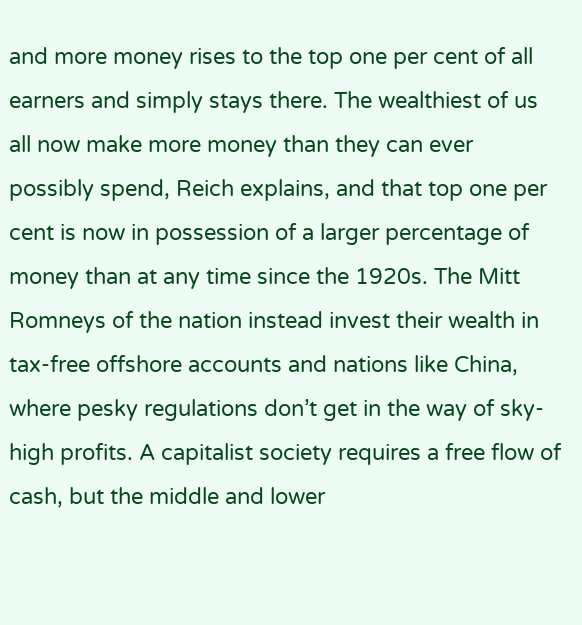and more money rises to the top one per cent of all earners and simply stays there. The wealthiest of us all now make more money than they can ever possibly spend, Reich explains, and that top one per cent is now in possession of a larger percentage of money than at any time since the 1920s. The Mitt Romneys of the nation instead invest their wealth in tax-free offshore accounts and nations like China, where pesky regulations don’t get in the way of sky-high profits. A capitalist society requires a free flow of cash, but the middle and lower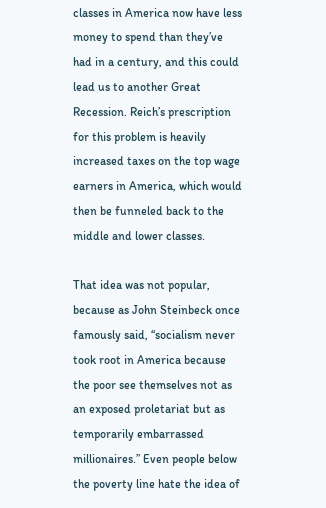classes in America now have less money to spend than they’ve had in a century, and this could lead us to another Great Recession. Reich’s prescription for this problem is heavily increased taxes on the top wage earners in America, which would then be funneled back to the middle and lower classes.

That idea was not popular, because as John Steinbeck once famously said, “socialism never took root in America because the poor see themselves not as an exposed proletariat but as temporarily embarrassed millionaires.” Even people below the poverty line hate the idea of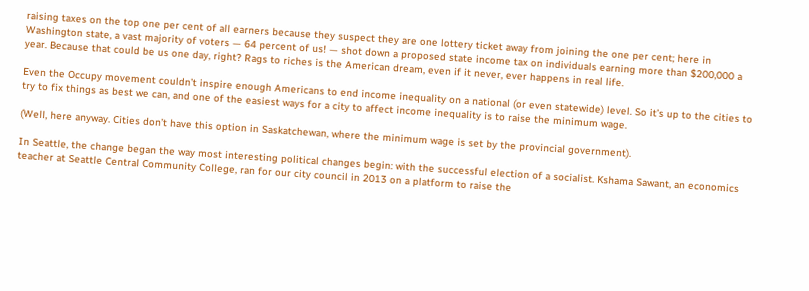raising taxes on the top one per cent of all earners because they suspect they are one lottery ticket away from joining the one per cent; here in Washington state, a vast majority of voters — 64 percent of us! — shot down a proposed state income tax on individuals earning more than $200,000 a year. Because that could be us one day, right? Rags to riches is the American dream, even if it never, ever happens in real life.

Even the Occupy movement couldn’t inspire enough Americans to end income inequality on a national (or even statewide) level. So it’s up to the cities to try to fix things as best we can, and one of the easiest ways for a city to affect income inequality is to raise the minimum wage.

(Well, here anyway. Cities don’t have this option in Saskatchewan, where the minimum wage is set by the provincial government).

In Seattle, the change began the way most interesting political changes begin: with the successful election of a socialist. Kshama Sawant, an economics teacher at Seattle Central Community College, ran for our city council in 2013 on a platform to raise the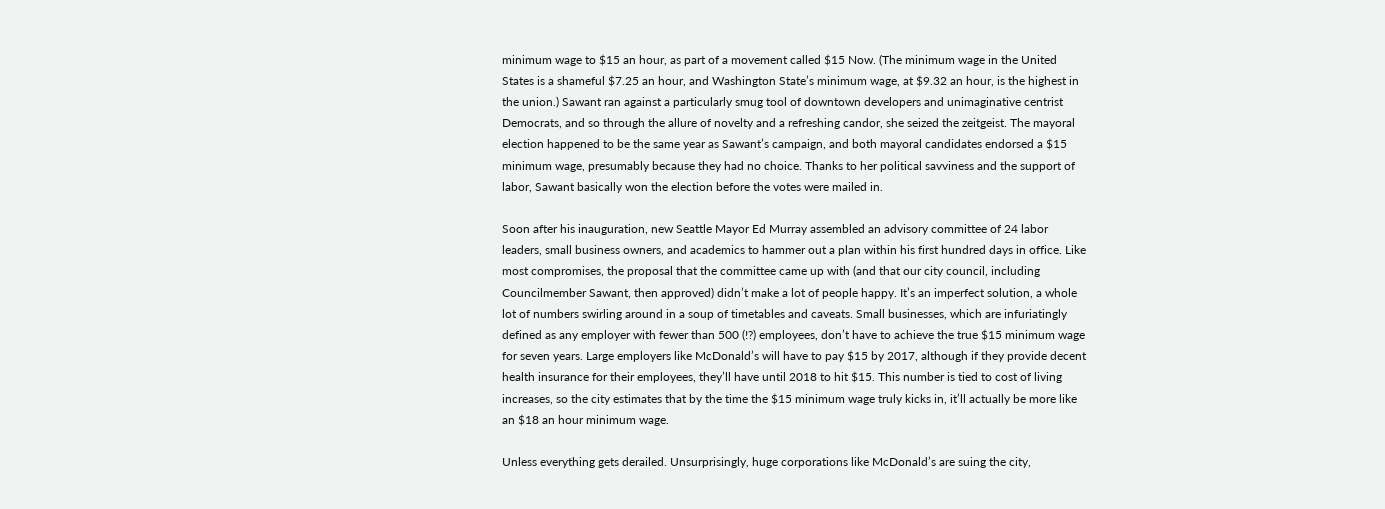minimum wage to $15 an hour, as part of a movement called $15 Now. (The minimum wage in the United States is a shameful $7.25 an hour, and Washington State’s minimum wage, at $9.32 an hour, is the highest in the union.) Sawant ran against a particularly smug tool of downtown developers and unimaginative centrist Democrats, and so through the allure of novelty and a refreshing candor, she seized the zeitgeist. The mayoral election happened to be the same year as Sawant’s campaign, and both mayoral candidates endorsed a $15 minimum wage, presumably because they had no choice. Thanks to her political savviness and the support of labor, Sawant basically won the election before the votes were mailed in.

Soon after his inauguration, new Seattle Mayor Ed Murray assembled an advisory committee of 24 labor leaders, small business owners, and academics to hammer out a plan within his first hundred days in office. Like most compromises, the proposal that the committee came up with (and that our city council, including Councilmember Sawant, then approved) didn’t make a lot of people happy. It’s an imperfect solution, a whole lot of numbers swirling around in a soup of timetables and caveats. Small businesses, which are infuriatingly defined as any employer with fewer than 500 (!?) employees, don’t have to achieve the true $15 minimum wage for seven years. Large employers like McDonald’s will have to pay $15 by 2017, although if they provide decent health insurance for their employees, they’ll have until 2018 to hit $15. This number is tied to cost of living increases, so the city estimates that by the time the $15 minimum wage truly kicks in, it’ll actually be more like an $18 an hour minimum wage.

Unless everything gets derailed. Unsurprisingly, huge corporations like McDonald’s are suing the city,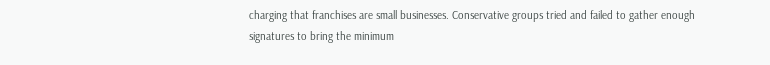charging that franchises are small businesses. Conservative groups tried and failed to gather enough signatures to bring the minimum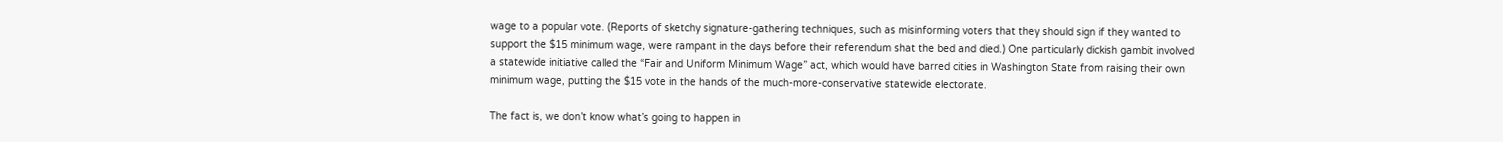wage to a popular vote. (Reports of sketchy signature-gathering techniques, such as misinforming voters that they should sign if they wanted to support the $15 minimum wage, were rampant in the days before their referendum shat the bed and died.) One particularly dickish gambit involved a statewide initiative called the “Fair and Uniform Minimum Wage” act, which would have barred cities in Washington State from raising their own minimum wage, putting the $15 vote in the hands of the much-more-conservative statewide electorate.

The fact is, we don’t know what’s going to happen in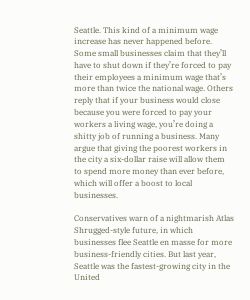Seattle. This kind of a minimum wage increase has never happened before. Some small businesses claim that they’ll have to shut down if they’re forced to pay their employees a minimum wage that’s more than twice the national wage. Others reply that if your business would close because you were forced to pay your workers a living wage, you’re doing a shitty job of running a business. Many argue that giving the poorest workers in the city a six-dollar raise will allow them to spend more money than ever before, which will offer a boost to local businesses.

Conservatives warn of a nightmarish Atlas Shrugged-style future, in which businesses flee Seattle en masse for more business-friendly cities. But last year, Seattle was the fastest-growing city in the United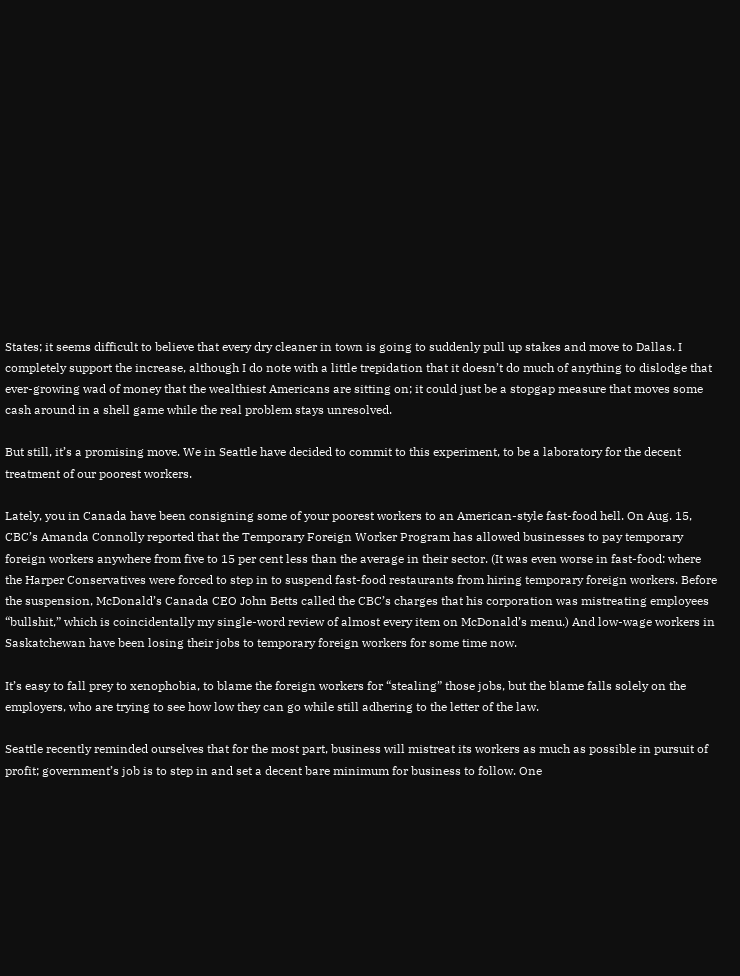States; it seems difficult to believe that every dry cleaner in town is going to suddenly pull up stakes and move to Dallas. I completely support the increase, although I do note with a little trepidation that it doesn’t do much of anything to dislodge that ever-growing wad of money that the wealthiest Americans are sitting on; it could just be a stopgap measure that moves some cash around in a shell game while the real problem stays unresolved.

But still, it’s a promising move. We in Seattle have decided to commit to this experiment, to be a laboratory for the decent treatment of our poorest workers.

Lately, you in Canada have been consigning some of your poorest workers to an American-style fast-food hell. On Aug. 15, CBC’s Amanda Connolly reported that the Temporary Foreign Worker Program has allowed businesses to pay temporary foreign workers anywhere from five to 15 per cent less than the average in their sector. (It was even worse in fast-food: where the Harper Conservatives were forced to step in to suspend fast-food restaurants from hiring temporary foreign workers. Before the suspension, McDonald’s Canada CEO John Betts called the CBC’s charges that his corporation was mistreating employees “bullshit,” which is coincidentally my single-word review of almost every item on McDonald’s menu.) And low-wage workers in Saskatchewan have been losing their jobs to temporary foreign workers for some time now.

It’s easy to fall prey to xenophobia, to blame the foreign workers for “stealing” those jobs, but the blame falls solely on the employers, who are trying to see how low they can go while still adhering to the letter of the law.

Seattle recently reminded ourselves that for the most part, business will mistreat its workers as much as possible in pursuit of profit; government’s job is to step in and set a decent bare minimum for business to follow. One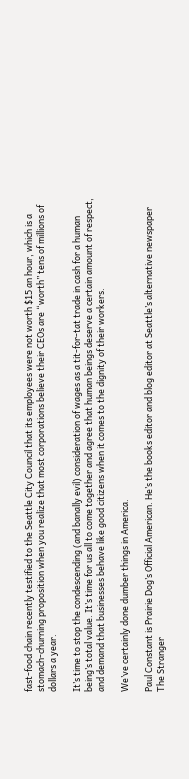fast-food chain recently testified to the Seattle City Council that its employees were not worth $15 an hour, which is a stomach-churning proposition when you realize that most corporations believe their CEOs are “worth” tens of millions of dollars a year.

It’s time to stop the condescending (and banally evil) consideration of wages as a tit-for-tat trade in cash for a human being’s total value. It’s time for us all to come together and agree that human beings deserve a certain amount of respect, and demand that businesses behave like good citizens when it comes to the dignity of their workers.

We’ve certainly done dumber things in America.

Paul Constant is Prairie Dog’s Official American. He’s the books editor and blog editor at Seattle’s alternative newspaper The Stranger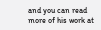and you can read more of his work at